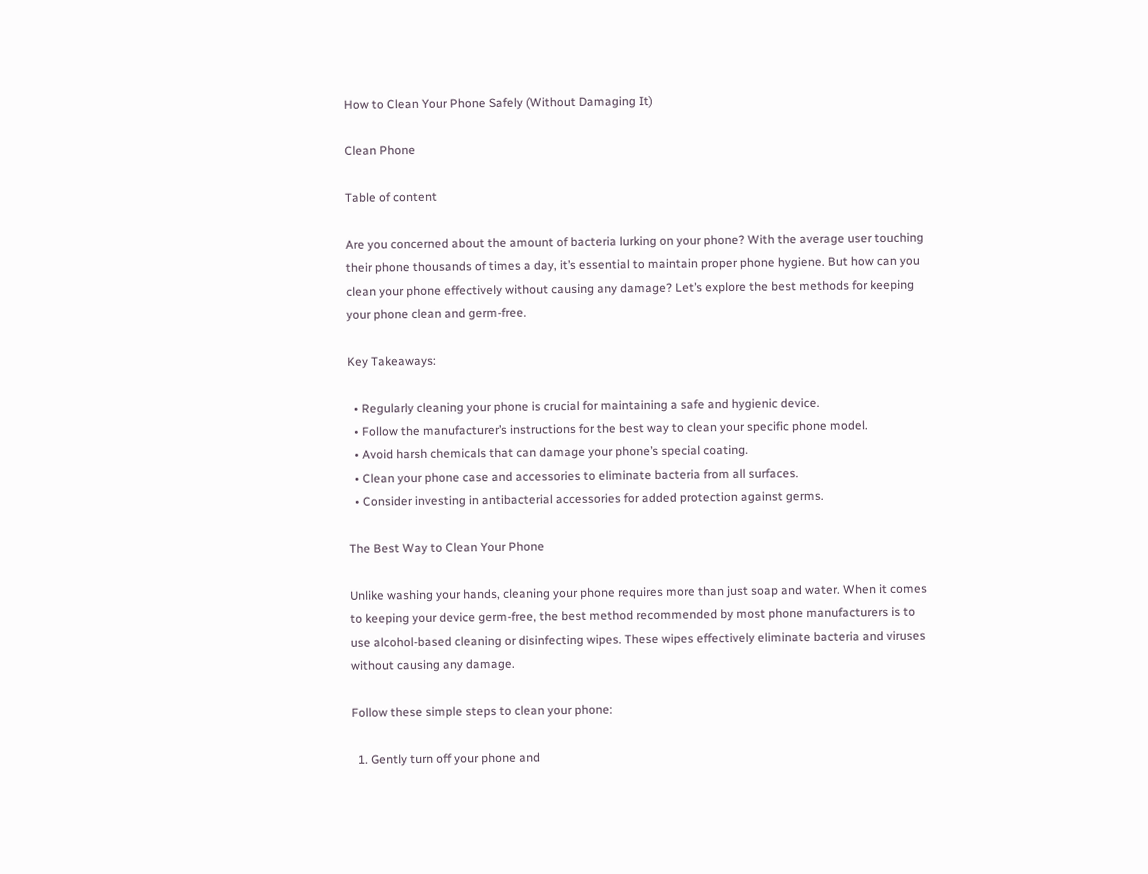How to Clean Your Phone Safely (Without Damaging It)

Clean Phone

Table of content

Are you concerned about the amount of bacteria lurking on your phone? With the average user touching their phone thousands of times a day, it’s essential to maintain proper phone hygiene. But how can you clean your phone effectively without causing any damage? Let’s explore the best methods for keeping your phone clean and germ-free.

Key Takeaways:

  • Regularly cleaning your phone is crucial for maintaining a safe and hygienic device.
  • Follow the manufacturer’s instructions for the best way to clean your specific phone model.
  • Avoid harsh chemicals that can damage your phone’s special coating.
  • Clean your phone case and accessories to eliminate bacteria from all surfaces.
  • Consider investing in antibacterial accessories for added protection against germs.

The Best Way to Clean Your Phone

Unlike washing your hands, cleaning your phone requires more than just soap and water. When it comes to keeping your device germ-free, the best method recommended by most phone manufacturers is to use alcohol-based cleaning or disinfecting wipes. These wipes effectively eliminate bacteria and viruses without causing any damage.

Follow these simple steps to clean your phone:

  1. Gently turn off your phone and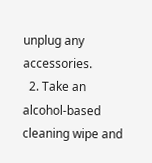unplug any accessories.
  2. Take an alcohol-based cleaning wipe and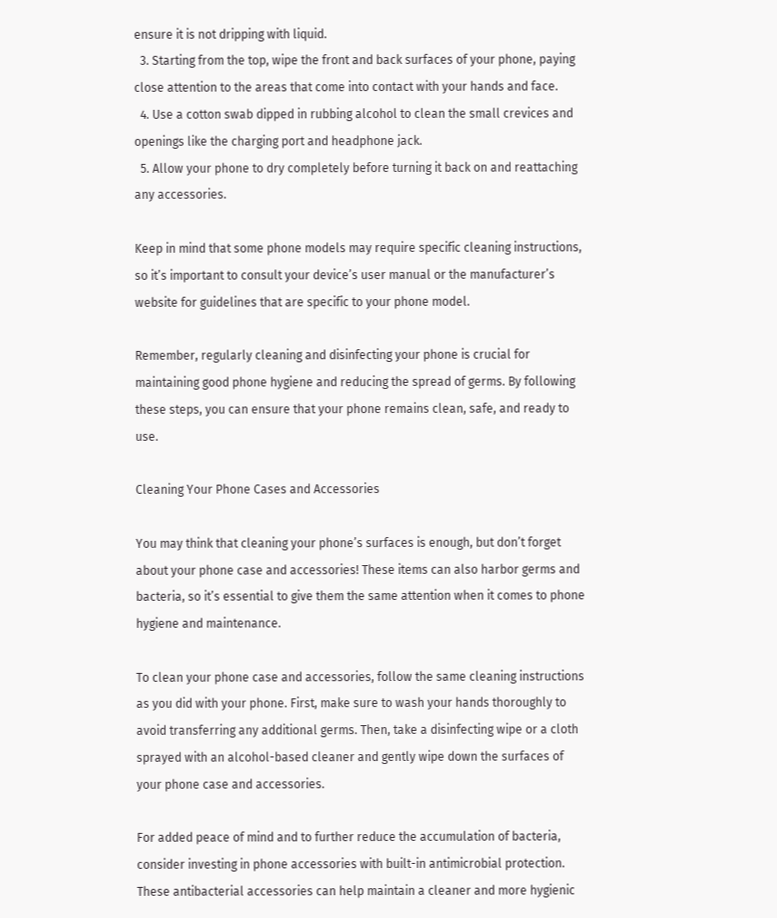ensure it is not dripping with liquid.
  3. Starting from the top, wipe the front and back surfaces of your phone, paying close attention to the areas that come into contact with your hands and face.
  4. Use a cotton swab dipped in rubbing alcohol to clean the small crevices and openings like the charging port and headphone jack.
  5. Allow your phone to dry completely before turning it back on and reattaching any accessories.

Keep in mind that some phone models may require specific cleaning instructions, so it’s important to consult your device’s user manual or the manufacturer’s website for guidelines that are specific to your phone model.

Remember, regularly cleaning and disinfecting your phone is crucial for maintaining good phone hygiene and reducing the spread of germs. By following these steps, you can ensure that your phone remains clean, safe, and ready to use.

Cleaning Your Phone Cases and Accessories

You may think that cleaning your phone’s surfaces is enough, but don’t forget about your phone case and accessories! These items can also harbor germs and bacteria, so it’s essential to give them the same attention when it comes to phone hygiene and maintenance.

To clean your phone case and accessories, follow the same cleaning instructions as you did with your phone. First, make sure to wash your hands thoroughly to avoid transferring any additional germs. Then, take a disinfecting wipe or a cloth sprayed with an alcohol-based cleaner and gently wipe down the surfaces of your phone case and accessories.

For added peace of mind and to further reduce the accumulation of bacteria, consider investing in phone accessories with built-in antimicrobial protection. These antibacterial accessories can help maintain a cleaner and more hygienic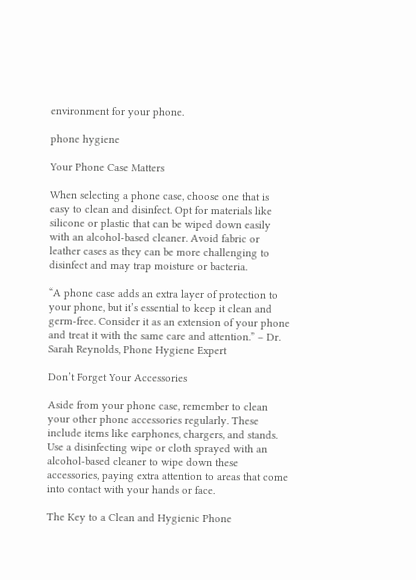environment for your phone.

phone hygiene

Your Phone Case Matters

When selecting a phone case, choose one that is easy to clean and disinfect. Opt for materials like silicone or plastic that can be wiped down easily with an alcohol-based cleaner. Avoid fabric or leather cases as they can be more challenging to disinfect and may trap moisture or bacteria.

“A phone case adds an extra layer of protection to your phone, but it’s essential to keep it clean and germ-free. Consider it as an extension of your phone and treat it with the same care and attention.” – Dr. Sarah Reynolds, Phone Hygiene Expert

Don’t Forget Your Accessories

Aside from your phone case, remember to clean your other phone accessories regularly. These include items like earphones, chargers, and stands. Use a disinfecting wipe or cloth sprayed with an alcohol-based cleaner to wipe down these accessories, paying extra attention to areas that come into contact with your hands or face.

The Key to a Clean and Hygienic Phone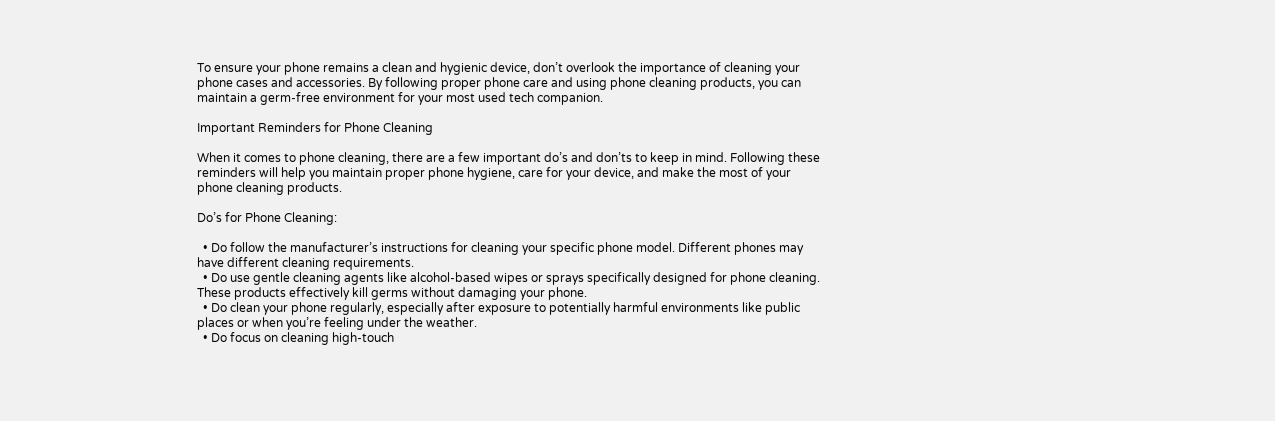To ensure your phone remains a clean and hygienic device, don’t overlook the importance of cleaning your phone cases and accessories. By following proper phone care and using phone cleaning products, you can maintain a germ-free environment for your most used tech companion.

Important Reminders for Phone Cleaning

When it comes to phone cleaning, there are a few important do’s and don’ts to keep in mind. Following these reminders will help you maintain proper phone hygiene, care for your device, and make the most of your phone cleaning products.

Do’s for Phone Cleaning:

  • Do follow the manufacturer’s instructions for cleaning your specific phone model. Different phones may have different cleaning requirements.
  • Do use gentle cleaning agents like alcohol-based wipes or sprays specifically designed for phone cleaning. These products effectively kill germs without damaging your phone.
  • Do clean your phone regularly, especially after exposure to potentially harmful environments like public places or when you’re feeling under the weather.
  • Do focus on cleaning high-touch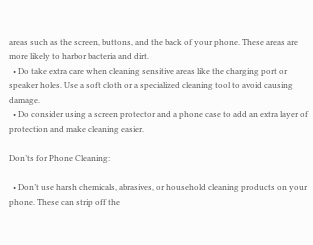areas such as the screen, buttons, and the back of your phone. These areas are more likely to harbor bacteria and dirt.
  • Do take extra care when cleaning sensitive areas like the charging port or speaker holes. Use a soft cloth or a specialized cleaning tool to avoid causing damage.
  • Do consider using a screen protector and a phone case to add an extra layer of protection and make cleaning easier.

Don’ts for Phone Cleaning:

  • Don’t use harsh chemicals, abrasives, or household cleaning products on your phone. These can strip off the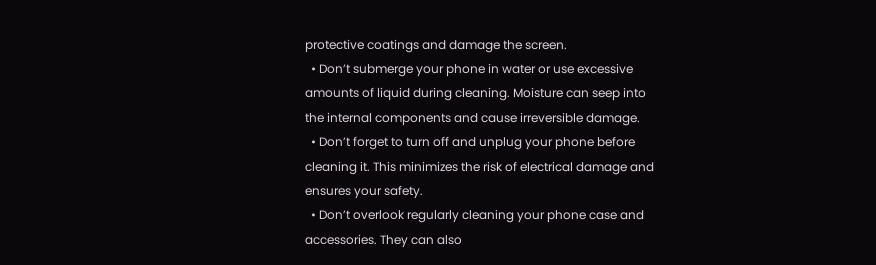protective coatings and damage the screen.
  • Don’t submerge your phone in water or use excessive amounts of liquid during cleaning. Moisture can seep into the internal components and cause irreversible damage.
  • Don’t forget to turn off and unplug your phone before cleaning it. This minimizes the risk of electrical damage and ensures your safety.
  • Don’t overlook regularly cleaning your phone case and accessories. They can also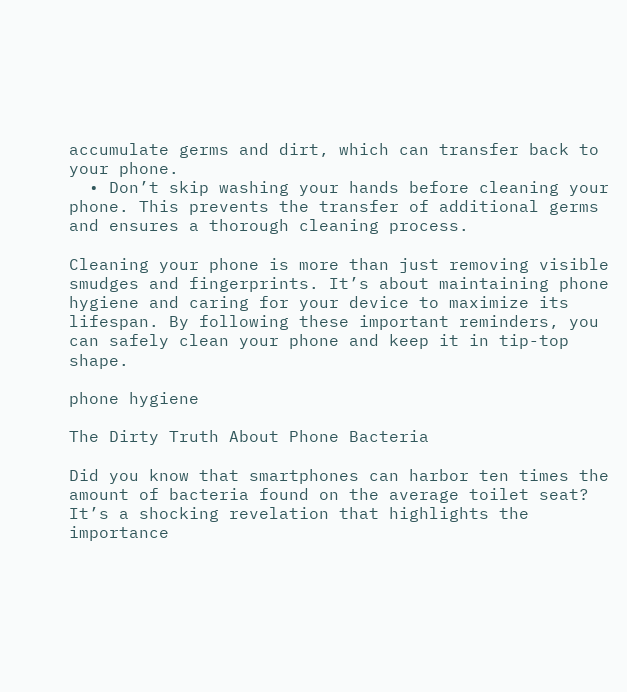accumulate germs and dirt, which can transfer back to your phone.
  • Don’t skip washing your hands before cleaning your phone. This prevents the transfer of additional germs and ensures a thorough cleaning process.

Cleaning your phone is more than just removing visible smudges and fingerprints. It’s about maintaining phone hygiene and caring for your device to maximize its lifespan. By following these important reminders, you can safely clean your phone and keep it in tip-top shape.

phone hygiene

The Dirty Truth About Phone Bacteria

Did you know that smartphones can harbor ten times the amount of bacteria found on the average toilet seat? It’s a shocking revelation that highlights the importance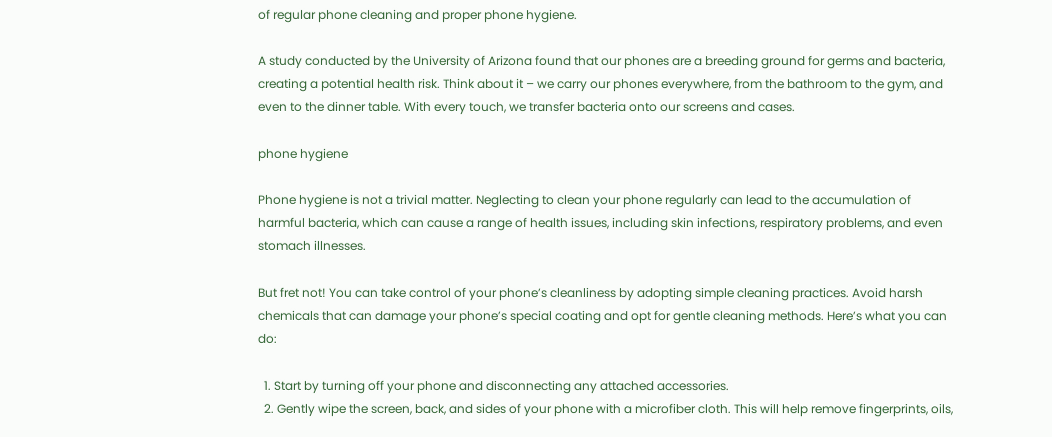of regular phone cleaning and proper phone hygiene.

A study conducted by the University of Arizona found that our phones are a breeding ground for germs and bacteria, creating a potential health risk. Think about it – we carry our phones everywhere, from the bathroom to the gym, and even to the dinner table. With every touch, we transfer bacteria onto our screens and cases.

phone hygiene

Phone hygiene is not a trivial matter. Neglecting to clean your phone regularly can lead to the accumulation of harmful bacteria, which can cause a range of health issues, including skin infections, respiratory problems, and even stomach illnesses.

But fret not! You can take control of your phone’s cleanliness by adopting simple cleaning practices. Avoid harsh chemicals that can damage your phone’s special coating and opt for gentle cleaning methods. Here’s what you can do:

  1. Start by turning off your phone and disconnecting any attached accessories.
  2. Gently wipe the screen, back, and sides of your phone with a microfiber cloth. This will help remove fingerprints, oils,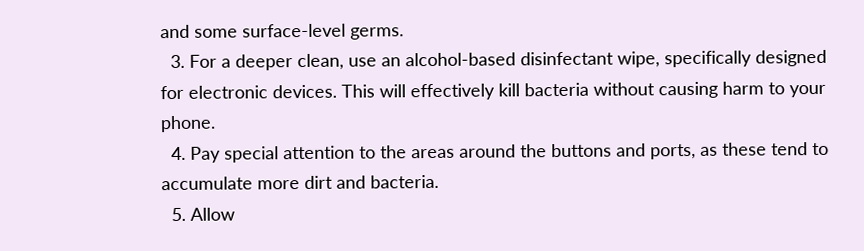and some surface-level germs.
  3. For a deeper clean, use an alcohol-based disinfectant wipe, specifically designed for electronic devices. This will effectively kill bacteria without causing harm to your phone.
  4. Pay special attention to the areas around the buttons and ports, as these tend to accumulate more dirt and bacteria.
  5. Allow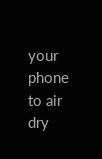your phone to air dry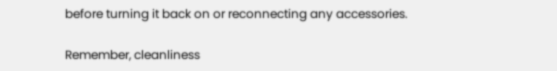before turning it back on or reconnecting any accessories.

Remember, cleanliness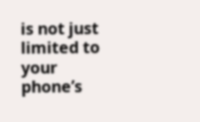is not just limited to your phone’s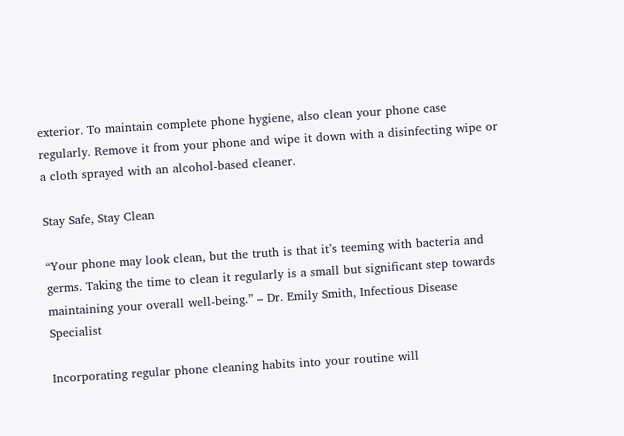exterior. To maintain complete phone hygiene, also clean your phone case regularly. Remove it from your phone and wipe it down with a disinfecting wipe or a cloth sprayed with an alcohol-based cleaner.

Stay Safe, Stay Clean

“Your phone may look clean, but the truth is that it’s teeming with bacteria and germs. Taking the time to clean it regularly is a small but significant step towards maintaining your overall well-being.” – Dr. Emily Smith, Infectious Disease Specialist

Incorporating regular phone cleaning habits into your routine will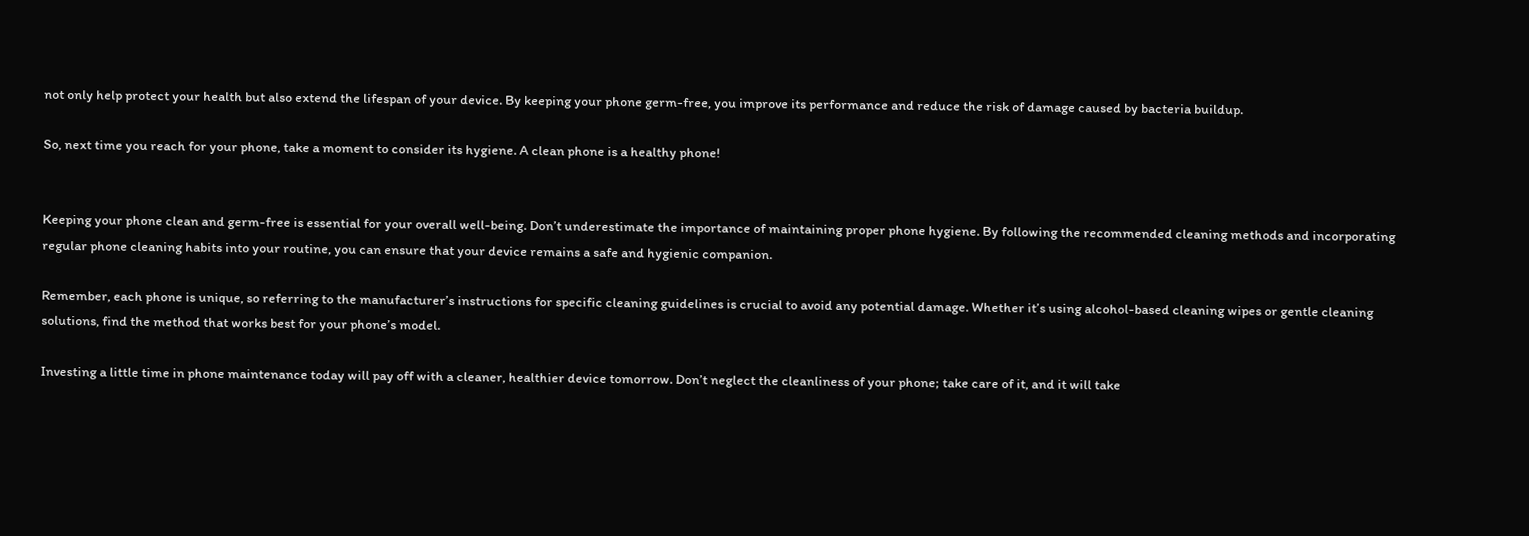not only help protect your health but also extend the lifespan of your device. By keeping your phone germ-free, you improve its performance and reduce the risk of damage caused by bacteria buildup.

So, next time you reach for your phone, take a moment to consider its hygiene. A clean phone is a healthy phone!


Keeping your phone clean and germ-free is essential for your overall well-being. Don’t underestimate the importance of maintaining proper phone hygiene. By following the recommended cleaning methods and incorporating regular phone cleaning habits into your routine, you can ensure that your device remains a safe and hygienic companion.

Remember, each phone is unique, so referring to the manufacturer’s instructions for specific cleaning guidelines is crucial to avoid any potential damage. Whether it’s using alcohol-based cleaning wipes or gentle cleaning solutions, find the method that works best for your phone’s model.

Investing a little time in phone maintenance today will pay off with a cleaner, healthier device tomorrow. Don’t neglect the cleanliness of your phone; take care of it, and it will take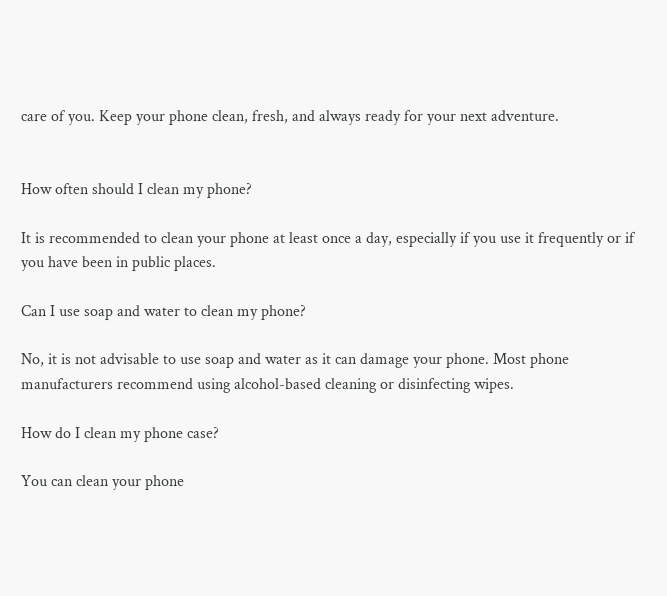care of you. Keep your phone clean, fresh, and always ready for your next adventure.


How often should I clean my phone?

It is recommended to clean your phone at least once a day, especially if you use it frequently or if you have been in public places.

Can I use soap and water to clean my phone?

No, it is not advisable to use soap and water as it can damage your phone. Most phone manufacturers recommend using alcohol-based cleaning or disinfecting wipes.

How do I clean my phone case?

You can clean your phone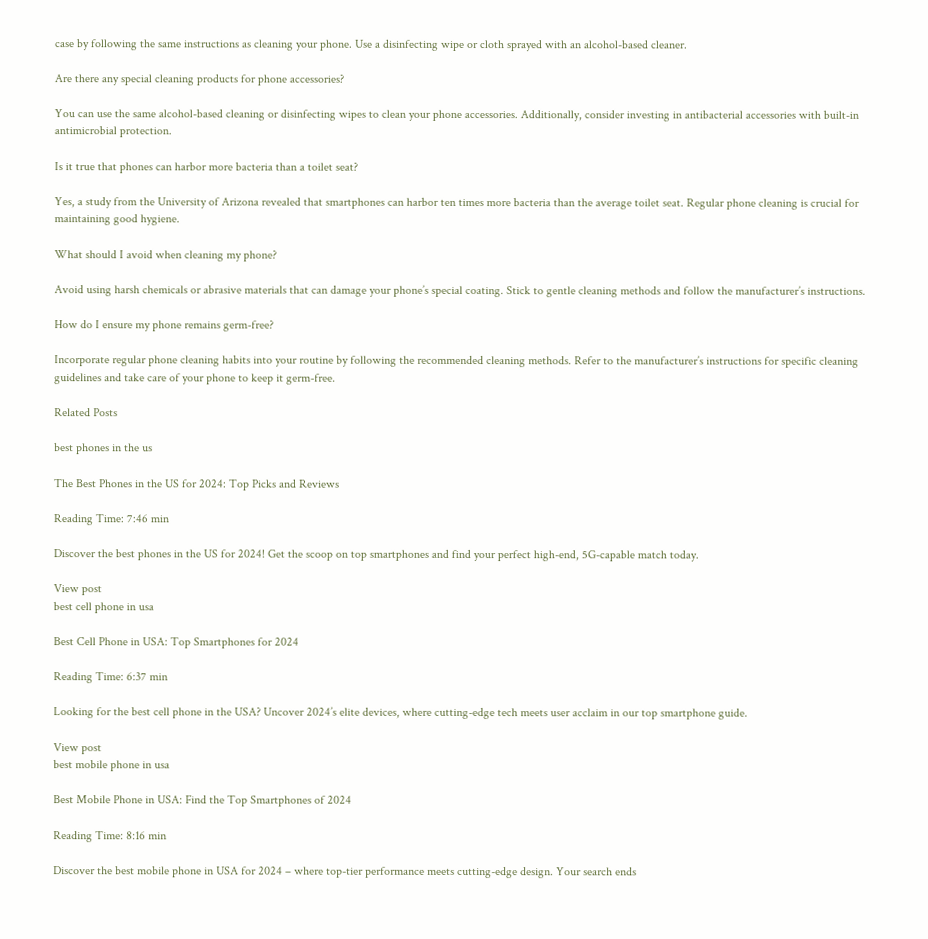case by following the same instructions as cleaning your phone. Use a disinfecting wipe or cloth sprayed with an alcohol-based cleaner.

Are there any special cleaning products for phone accessories?

You can use the same alcohol-based cleaning or disinfecting wipes to clean your phone accessories. Additionally, consider investing in antibacterial accessories with built-in antimicrobial protection.

Is it true that phones can harbor more bacteria than a toilet seat?

Yes, a study from the University of Arizona revealed that smartphones can harbor ten times more bacteria than the average toilet seat. Regular phone cleaning is crucial for maintaining good hygiene.

What should I avoid when cleaning my phone?

Avoid using harsh chemicals or abrasive materials that can damage your phone’s special coating. Stick to gentle cleaning methods and follow the manufacturer’s instructions.

How do I ensure my phone remains germ-free?

Incorporate regular phone cleaning habits into your routine by following the recommended cleaning methods. Refer to the manufacturer’s instructions for specific cleaning guidelines and take care of your phone to keep it germ-free.

Related Posts

best phones in the us

The Best Phones in the US for 2024: Top Picks and Reviews

Reading Time: 7:46 min

Discover the best phones in the US for 2024! Get the scoop on top smartphones and find your perfect high-end, 5G-capable match today.

View post
best cell phone in usa

Best Cell Phone in USA: Top Smartphones for 2024

Reading Time: 6:37 min

Looking for the best cell phone in the USA? Uncover 2024’s elite devices, where cutting-edge tech meets user acclaim in our top smartphone guide.

View post
best mobile phone in usa

Best Mobile Phone in USA: Find the Top Smartphones of 2024

Reading Time: 8:16 min

Discover the best mobile phone in USA for 2024 – where top-tier performance meets cutting-edge design. Your search ends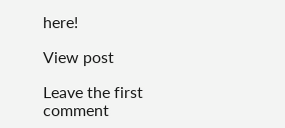here!

View post

Leave the first comment